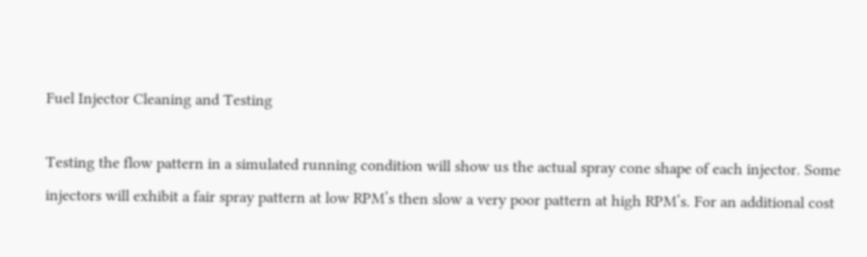Fuel Injector Cleaning and Testing

Testing the flow pattern in a simulated running condition will show us the actual spray cone shape of each injector. Some injectors will exhibit a fair spray pattern at low RPM’s then slow a very poor pattern at high RPM’s. For an additional cost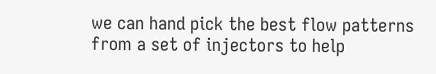we can hand pick the best flow patterns from a set of injectors to help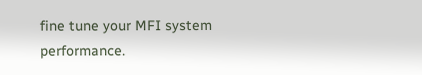fine tune your MFI system performance.